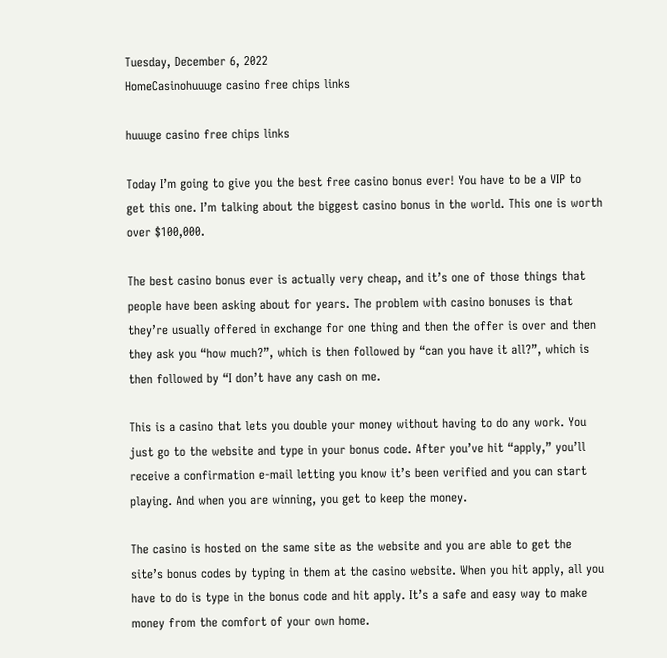Tuesday, December 6, 2022
HomeCasinohuuuge casino free chips links

huuuge casino free chips links

Today I’m going to give you the best free casino bonus ever! You have to be a VIP to get this one. I’m talking about the biggest casino bonus in the world. This one is worth over $100,000.

The best casino bonus ever is actually very cheap, and it’s one of those things that people have been asking about for years. The problem with casino bonuses is that they’re usually offered in exchange for one thing and then the offer is over and then they ask you “how much?”, which is then followed by “can you have it all?”, which is then followed by “I don’t have any cash on me.

This is a casino that lets you double your money without having to do any work. You just go to the website and type in your bonus code. After you’ve hit “apply,” you’ll receive a confirmation e-mail letting you know it’s been verified and you can start playing. And when you are winning, you get to keep the money.

The casino is hosted on the same site as the website and you are able to get the site’s bonus codes by typing in them at the casino website. When you hit apply, all you have to do is type in the bonus code and hit apply. It’s a safe and easy way to make money from the comfort of your own home.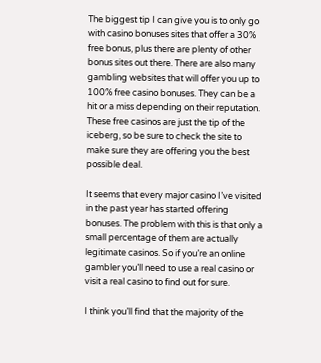The biggest tip I can give you is to only go with casino bonuses sites that offer a 30% free bonus, plus there are plenty of other bonus sites out there. There are also many gambling websites that will offer you up to 100% free casino bonuses. They can be a hit or a miss depending on their reputation. These free casinos are just the tip of the iceberg, so be sure to check the site to make sure they are offering you the best possible deal.

It seems that every major casino I’ve visited in the past year has started offering bonuses. The problem with this is that only a small percentage of them are actually legitimate casinos. So if you’re an online gambler you’ll need to use a real casino or visit a real casino to find out for sure.

I think you’ll find that the majority of the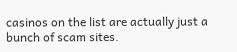casinos on the list are actually just a bunch of scam sites.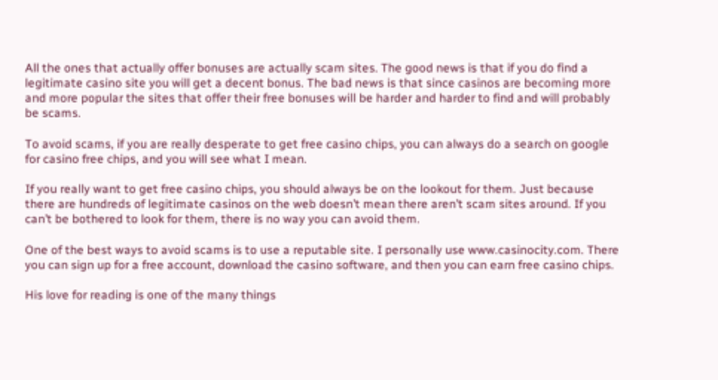All the ones that actually offer bonuses are actually scam sites. The good news is that if you do find a legitimate casino site you will get a decent bonus. The bad news is that since casinos are becoming more and more popular the sites that offer their free bonuses will be harder and harder to find and will probably be scams.

To avoid scams, if you are really desperate to get free casino chips, you can always do a search on google for casino free chips, and you will see what I mean.

If you really want to get free casino chips, you should always be on the lookout for them. Just because there are hundreds of legitimate casinos on the web doesn’t mean there aren’t scam sites around. If you can’t be bothered to look for them, there is no way you can avoid them.

One of the best ways to avoid scams is to use a reputable site. I personally use www.casinocity.com. There you can sign up for a free account, download the casino software, and then you can earn free casino chips.

His love for reading is one of the many things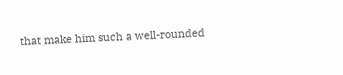that make him such a well-rounded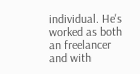individual. He's worked as both an freelancer and with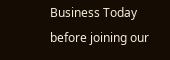Business Today before joining our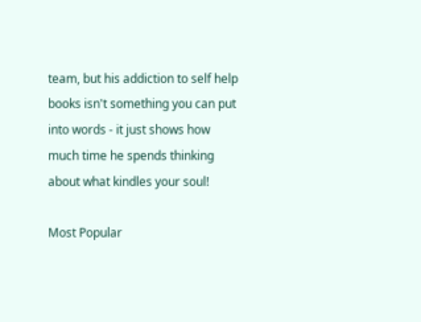team, but his addiction to self help books isn't something you can put into words - it just shows how much time he spends thinking about what kindles your soul!

Most Popular